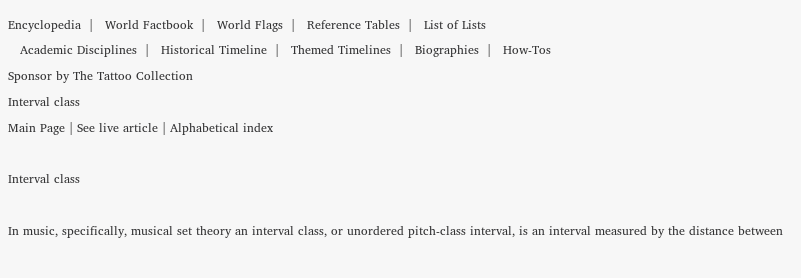Encyclopedia  |   World Factbook  |   World Flags  |   Reference Tables  |   List of Lists
   Academic Disciplines  |   Historical Timeline  |   Themed Timelines  |   Biographies  |   How-Tos
Sponsor by The Tattoo Collection
Interval class
Main Page | See live article | Alphabetical index

Interval class

In music, specifically, musical set theory an interval class, or unordered pitch-class interval, is an interval measured by the distance between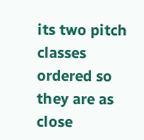its two pitch classes ordered so they are as close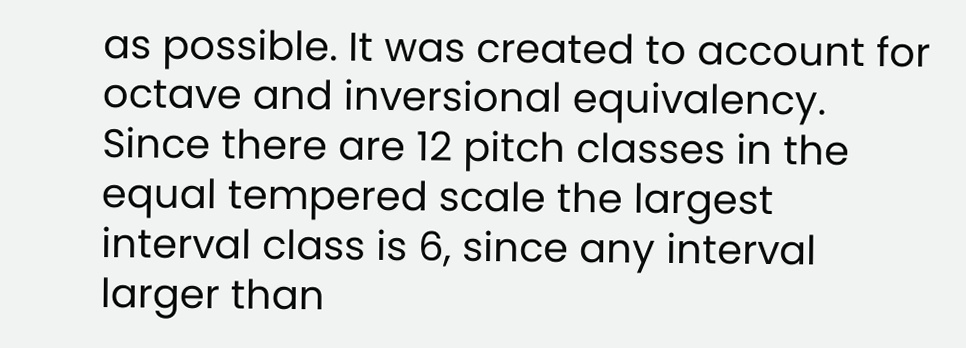as possible. It was created to account for octave and inversional equivalency. Since there are 12 pitch classes in the equal tempered scale the largest interval class is 6, since any interval larger than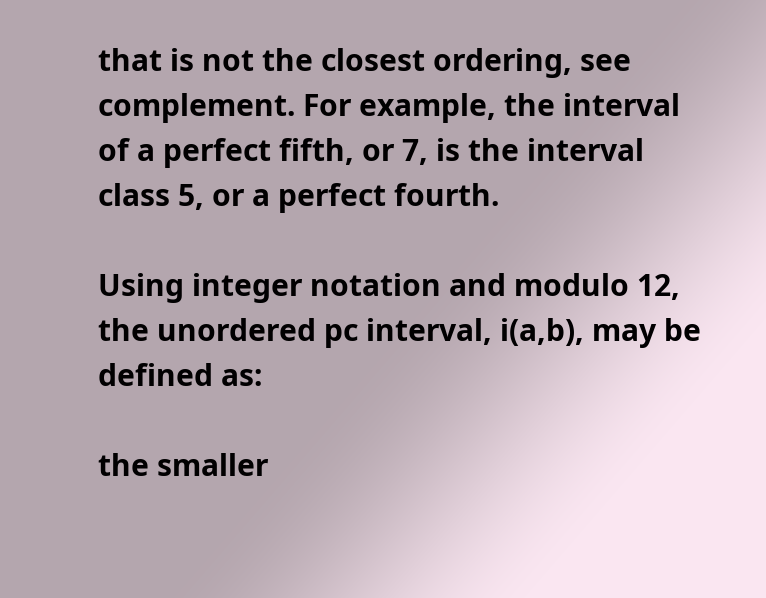that is not the closest ordering, see complement. For example, the interval of a perfect fifth, or 7, is the interval class 5, or a perfect fourth.

Using integer notation and modulo 12, the unordered pc interval, i(a,b), may be defined as:

the smaller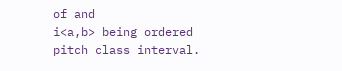of and
i<a,b> being ordered pitch class interval.